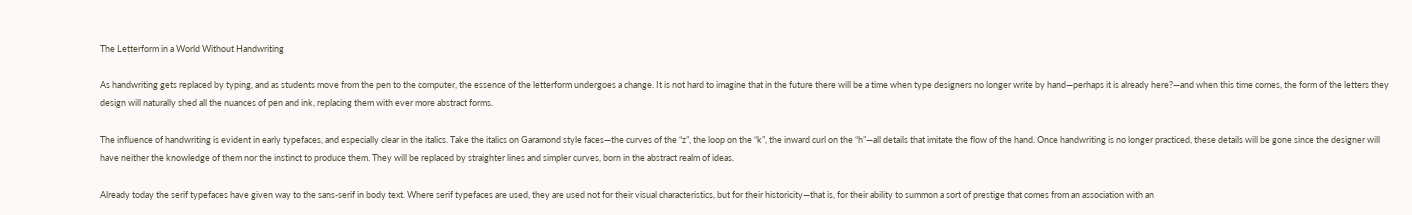The Letterform in a World Without Handwriting

As handwriting gets replaced by typing, and as students move from the pen to the computer, the essence of the letterform undergoes a change. It is not hard to imagine that in the future there will be a time when type designers no longer write by hand—perhaps it is already here?—and when this time comes, the form of the letters they design will naturally shed all the nuances of pen and ink, replacing them with ever more abstract forms.

The influence of handwriting is evident in early typefaces, and especially clear in the italics. Take the italics on Garamond style faces—the curves of the “z”, the loop on the “k”, the inward curl on the “h”—all details that imitate the flow of the hand. Once handwriting is no longer practiced, these details will be gone since the designer will have neither the knowledge of them nor the instinct to produce them. They will be replaced by straighter lines and simpler curves, born in the abstract realm of ideas.

Already today the serif typefaces have given way to the sans-serif in body text. Where serif typefaces are used, they are used not for their visual characteristics, but for their historicity—that is, for their ability to summon a sort of prestige that comes from an association with an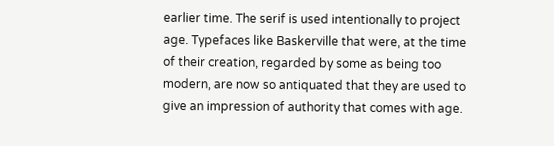earlier time. The serif is used intentionally to project age. Typefaces like Baskerville that were, at the time of their creation, regarded by some as being too modern, are now so antiquated that they are used to give an impression of authority that comes with age.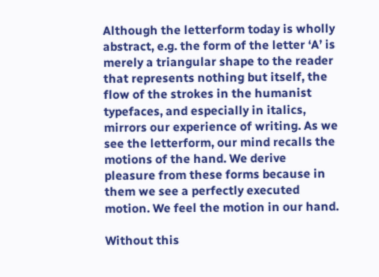Although the letterform today is wholly abstract, e.g. the form of the letter ‘A’ is merely a triangular shape to the reader that represents nothing but itself, the flow of the strokes in the humanist typefaces, and especially in italics, mirrors our experience of writing. As we see the letterform, our mind recalls the motions of the hand. We derive pleasure from these forms because in them we see a perfectly executed motion. We feel the motion in our hand.

Without this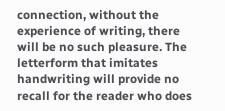connection, without the experience of writing, there will be no such pleasure. The letterform that imitates handwriting will provide no recall for the reader who does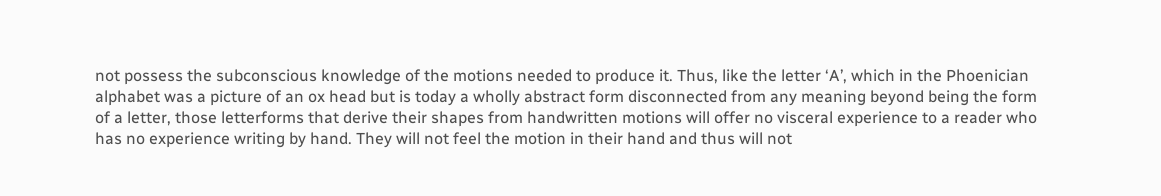not possess the subconscious knowledge of the motions needed to produce it. Thus, like the letter ‘A’, which in the Phoenician alphabet was a picture of an ox head but is today a wholly abstract form disconnected from any meaning beyond being the form of a letter, those letterforms that derive their shapes from handwritten motions will offer no visceral experience to a reader who has no experience writing by hand. They will not feel the motion in their hand and thus will not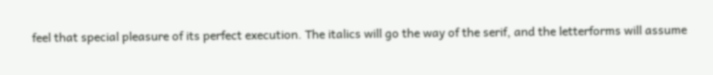feel that special pleasure of its perfect execution. The italics will go the way of the serif, and the letterforms will assume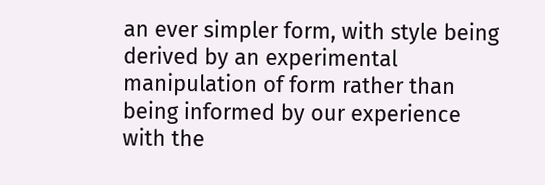an ever simpler form, with style being derived by an experimental manipulation of form rather than being informed by our experience with the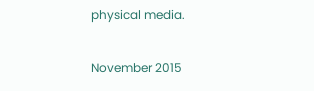physical media.

November 2015